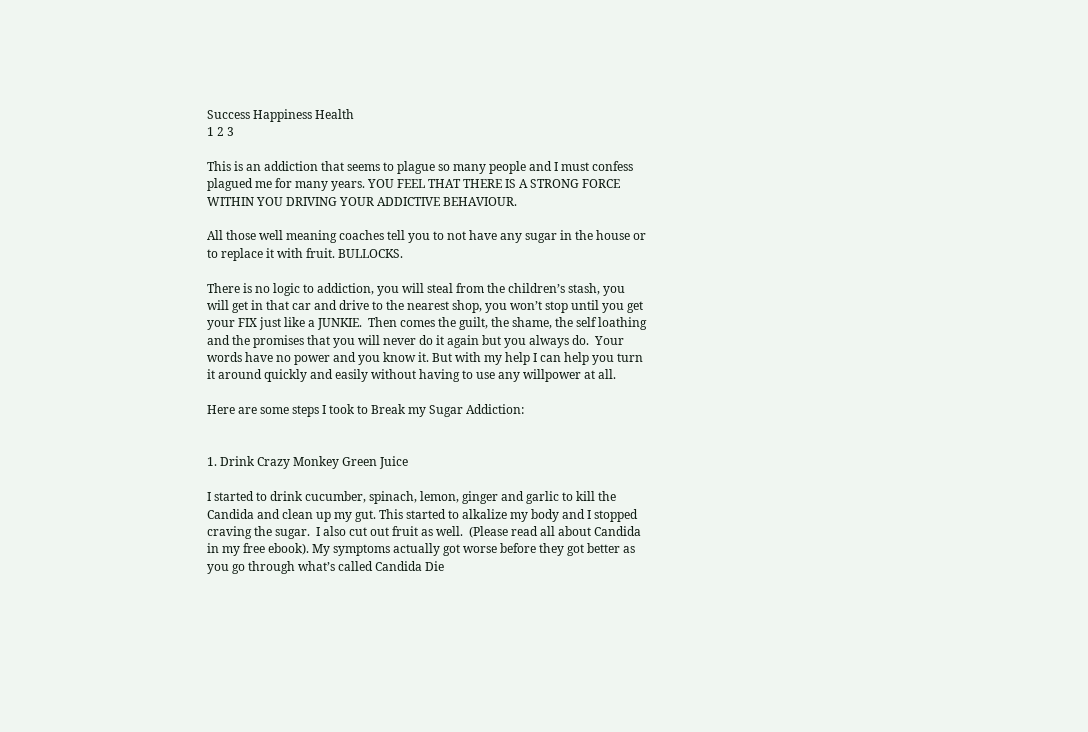Success Happiness Health
1 2 3

This is an addiction that seems to plague so many people and I must confess plagued me for many years. YOU FEEL THAT THERE IS A STRONG FORCE WITHIN YOU DRIVING YOUR ADDICTIVE BEHAVIOUR.

All those well meaning coaches tell you to not have any sugar in the house or to replace it with fruit. BULLOCKS.

There is no logic to addiction, you will steal from the children’s stash, you will get in that car and drive to the nearest shop, you won’t stop until you get your FIX just like a JUNKIE.  Then comes the guilt, the shame, the self loathing and the promises that you will never do it again but you always do.  Your words have no power and you know it. But with my help I can help you turn it around quickly and easily without having to use any willpower at all.

Here are some steps I took to Break my Sugar Addiction:


1. Drink Crazy Monkey Green Juice

I started to drink cucumber, spinach, lemon, ginger and garlic to kill the Candida and clean up my gut. This started to alkalize my body and I stopped craving the sugar.  I also cut out fruit as well.  (Please read all about Candida in my free ebook). My symptoms actually got worse before they got better as you go through what’s called Candida Die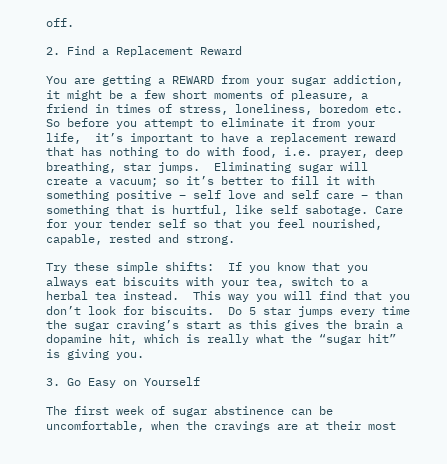off.

2. Find a Replacement Reward

You are getting a REWARD from your sugar addiction, it might be a few short moments of pleasure, a friend in times of stress, loneliness, boredom etc. So before you attempt to eliminate it from your life,  it’s important to have a replacement reward that has nothing to do with food, i.e. prayer, deep breathing, star jumps.  Eliminating sugar will create a vacuum; so it’s better to fill it with something positive – self love and self care – than something that is hurtful, like self sabotage. Care for your tender self so that you feel nourished, capable, rested and strong.

Try these simple shifts:  If you know that you always eat biscuits with your tea, switch to a herbal tea instead.  This way you will find that you don’t look for biscuits.  Do 5 star jumps every time the sugar craving’s start as this gives the brain a dopamine hit, which is really what the “sugar hit” is giving you.

3. Go Easy on Yourself

The first week of sugar abstinence can be uncomfortable, when the cravings are at their most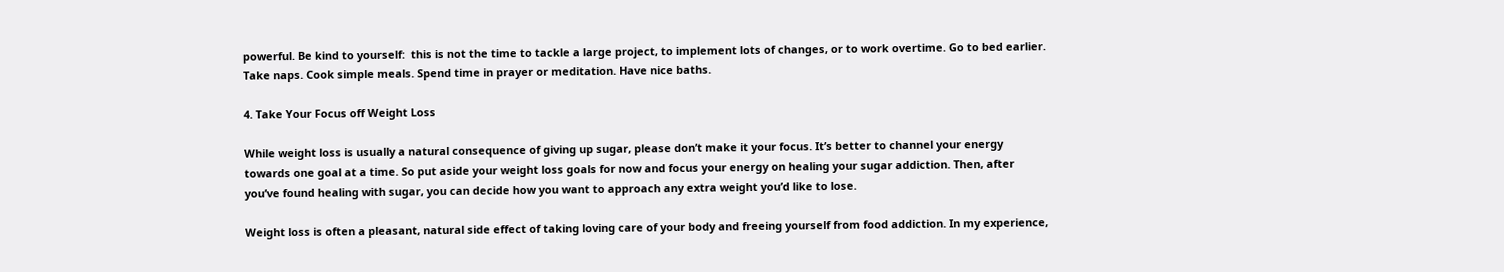powerful. Be kind to yourself:  this is not the time to tackle a large project, to implement lots of changes, or to work overtime. Go to bed earlier. Take naps. Cook simple meals. Spend time in prayer or meditation. Have nice baths.

4. Take Your Focus off Weight Loss

While weight loss is usually a natural consequence of giving up sugar, please don’t make it your focus. It’s better to channel your energy towards one goal at a time. So put aside your weight loss goals for now and focus your energy on healing your sugar addiction. Then, after you’ve found healing with sugar, you can decide how you want to approach any extra weight you’d like to lose.

Weight loss is often a pleasant, natural side effect of taking loving care of your body and freeing yourself from food addiction. In my experience,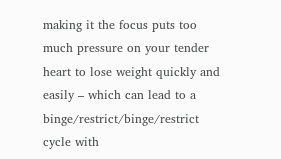making it the focus puts too much pressure on your tender heart to lose weight quickly and easily – which can lead to a binge/restrict/binge/restrict cycle with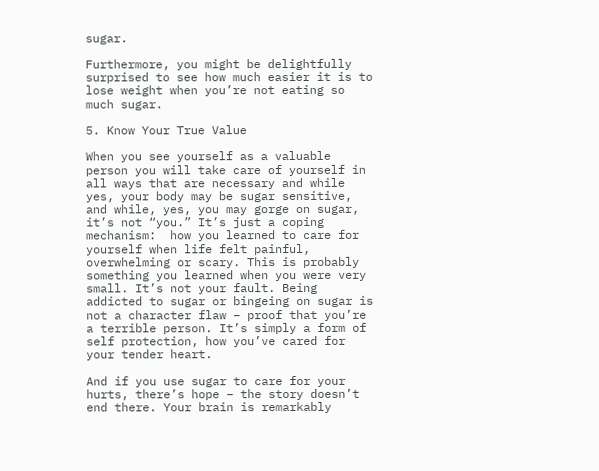sugar.

Furthermore, you might be delightfully surprised to see how much easier it is to lose weight when you’re not eating so much sugar.

5. Know Your True Value

When you see yourself as a valuable person you will take care of yourself in all ways that are necessary and while yes, your body may be sugar sensitive, and while, yes, you may gorge on sugar, it’s not “you.” It’s just a coping mechanism:  how you learned to care for yourself when life felt painful, overwhelming or scary. This is probably something you learned when you were very small. It’s not your fault. Being addicted to sugar or bingeing on sugar is not a character flaw – proof that you’re a terrible person. It’s simply a form of self protection, how you’ve cared for your tender heart.

And if you use sugar to care for your hurts, there’s hope – the story doesn’t end there. Your brain is remarkably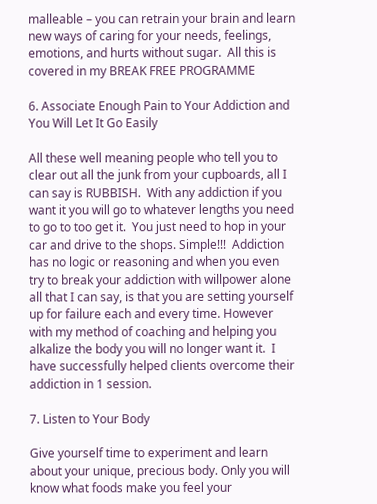malleable – you can retrain your brain and learn new ways of caring for your needs, feelings, emotions, and hurts without sugar.  All this is covered in my BREAK FREE PROGRAMME

6. Associate Enough Pain to Your Addiction and You Will Let It Go Easily

All these well meaning people who tell you to clear out all the junk from your cupboards, all I can say is RUBBISH.  With any addiction if you want it you will go to whatever lengths you need to go to too get it.  You just need to hop in your car and drive to the shops. Simple!!!  Addiction has no logic or reasoning and when you even try to break your addiction with willpower alone all that I can say, is that you are setting yourself up for failure each and every time. However with my method of coaching and helping you alkalize the body you will no longer want it.  I have successfully helped clients overcome their addiction in 1 session.

7. Listen to Your Body

Give yourself time to experiment and learn about your unique, precious body. Only you will know what foods make you feel your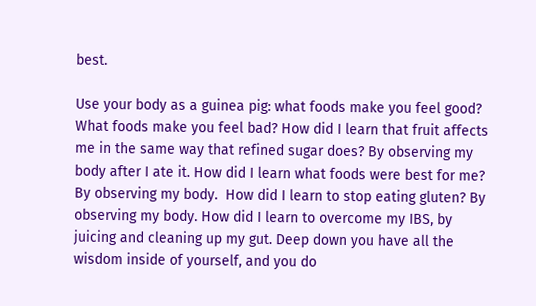best.

Use your body as a guinea pig: what foods make you feel good? What foods make you feel bad? How did I learn that fruit affects me in the same way that refined sugar does? By observing my body after I ate it. How did I learn what foods were best for me? By observing my body.  How did I learn to stop eating gluten? By observing my body. How did I learn to overcome my IBS, by juicing and cleaning up my gut. Deep down you have all the wisdom inside of yourself, and you do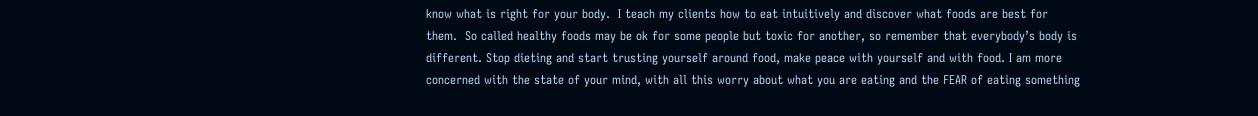know what is right for your body.  I teach my clients how to eat intuitively and discover what foods are best for them.  So called healthy foods may be ok for some people but toxic for another, so remember that everybody’s body is different. Stop dieting and start trusting yourself around food, make peace with yourself and with food. I am more concerned with the state of your mind, with all this worry about what you are eating and the FEAR of eating something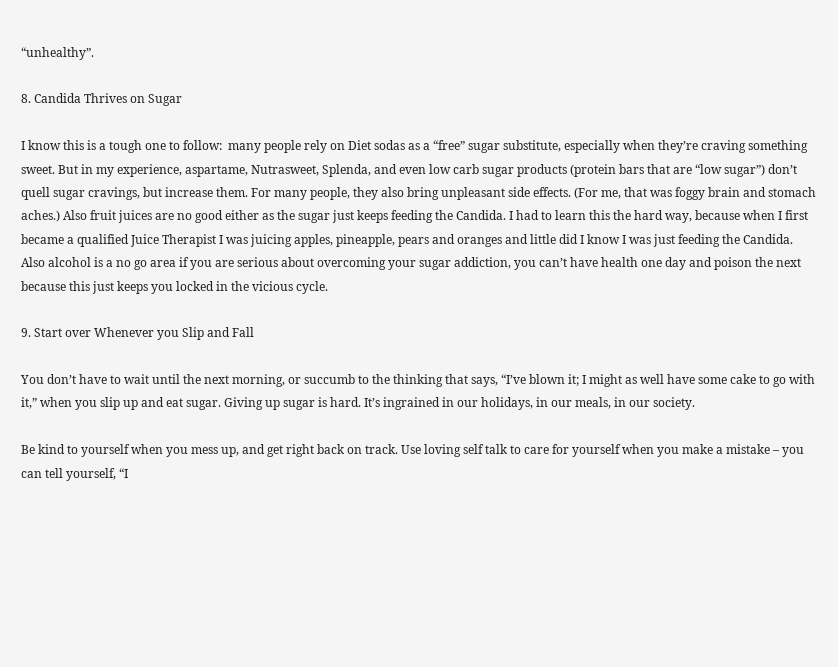“unhealthy”.

8. Candida Thrives on Sugar

I know this is a tough one to follow:  many people rely on Diet sodas as a “free” sugar substitute, especially when they’re craving something sweet. But in my experience, aspartame, Nutrasweet, Splenda, and even low carb sugar products (protein bars that are “low sugar”) don’t quell sugar cravings, but increase them. For many people, they also bring unpleasant side effects. (For me, that was foggy brain and stomach aches.) Also fruit juices are no good either as the sugar just keeps feeding the Candida. I had to learn this the hard way, because when I first became a qualified Juice Therapist I was juicing apples, pineapple, pears and oranges and little did I know I was just feeding the Candida.  Also alcohol is a no go area if you are serious about overcoming your sugar addiction, you can’t have health one day and poison the next because this just keeps you locked in the vicious cycle.

9. Start over Whenever you Slip and Fall

You don’t have to wait until the next morning, or succumb to the thinking that says, “I’ve blown it; I might as well have some cake to go with it,” when you slip up and eat sugar. Giving up sugar is hard. It’s ingrained in our holidays, in our meals, in our society.

Be kind to yourself when you mess up, and get right back on track. Use loving self talk to care for yourself when you make a mistake – you can tell yourself, “I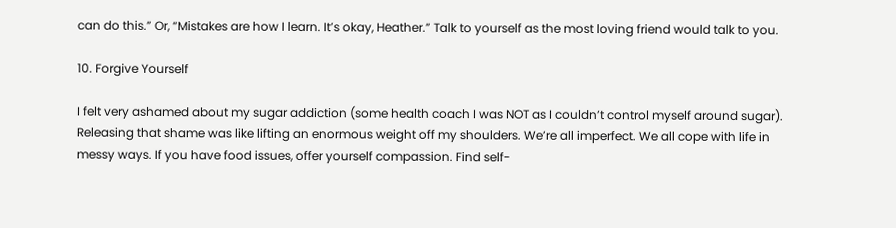can do this.” Or, “Mistakes are how I learn. It’s okay, Heather.” Talk to yourself as the most loving friend would talk to you.

10. Forgive Yourself

I felt very ashamed about my sugar addiction (some health coach I was NOT as I couldn’t control myself around sugar). Releasing that shame was like lifting an enormous weight off my shoulders. We’re all imperfect. We all cope with life in messy ways. If you have food issues, offer yourself compassion. Find self-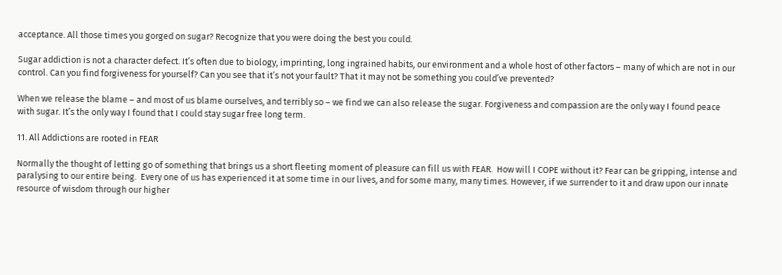acceptance. All those times you gorged on sugar? Recognize that you were doing the best you could.

Sugar addiction is not a character defect. It’s often due to biology, imprinting, long ingrained habits, our environment and a whole host of other factors – many of which are not in our control. Can you find forgiveness for yourself? Can you see that it’s not your fault? That it may not be something you could’ve prevented?

When we release the blame – and most of us blame ourselves, and terribly so – we find we can also release the sugar. Forgiveness and compassion are the only way I found peace with sugar. It’s the only way I found that I could stay sugar free long term.

11. All Addictions are rooted in FEAR

Normally the thought of letting go of something that brings us a short fleeting moment of pleasure can fill us with FEAR.  How will I COPE without it? Fear can be gripping, intense and paralysing to our entire being.  Every one of us has experienced it at some time in our lives, and for some many, many times. However, if we surrender to it and draw upon our innate resource of wisdom through our higher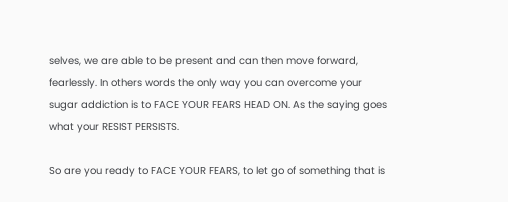selves, we are able to be present and can then move forward, fearlessly. In others words the only way you can overcome your sugar addiction is to FACE YOUR FEARS HEAD ON. As the saying goes what your RESIST PERSISTS.

So are you ready to FACE YOUR FEARS, to let go of something that is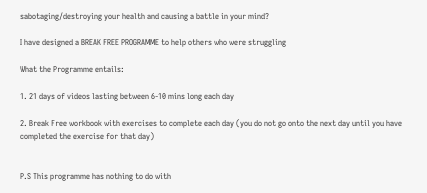sabotaging/destroying your health and causing a battle in your mind?

I have designed a BREAK FREE PROGRAMME to help others who were struggling

What the Programme entails:

1. 21 days of videos lasting between 6-10 mins long each day

2. Break Free workbook with exercises to complete each day (you do not go onto the next day until you have completed the exercise for that day)


P.S This programme has nothing to do with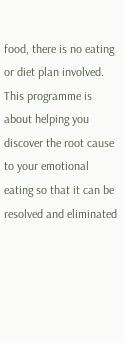food, there is no eating or diet plan involved. This programme is about helping you discover the root cause to your emotional eating so that it can be resolved and eliminated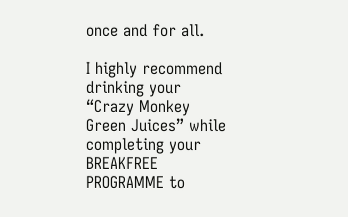once and for all.

I highly recommend drinking your “Crazy Monkey Green Juices” while completing your BREAKFREE PROGRAMME to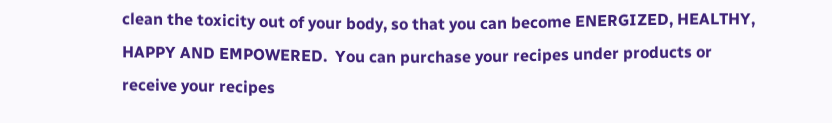clean the toxicity out of your body, so that you can become ENERGIZED, HEALTHY, HAPPY AND EMPOWERED.  You can purchase your recipes under products or receive your recipes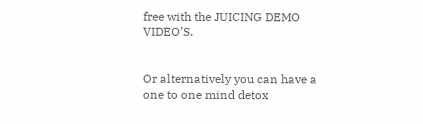free with the JUICING DEMO VIDEO’S.


Or alternatively you can have a one to one mind detox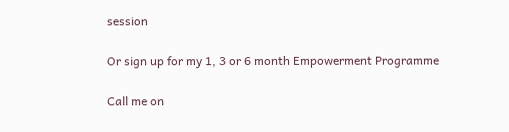session

Or sign up for my 1, 3 or 6 month Empowerment Programme

Call me on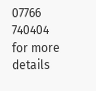07766 740404 for more details